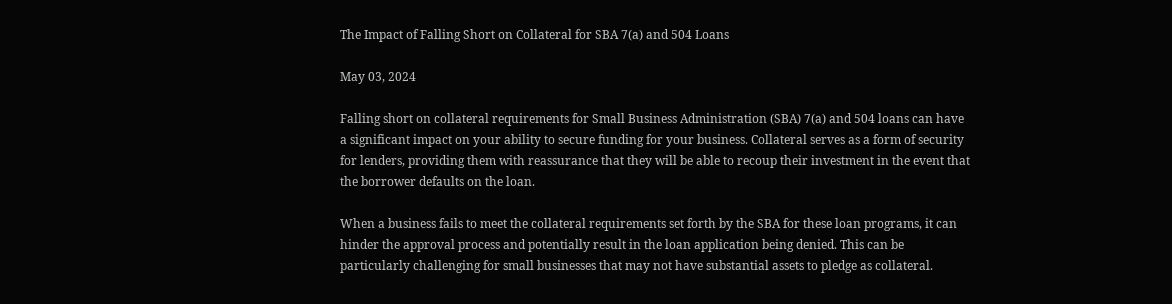The Impact of Falling Short on Collateral for SBA 7(a) and 504 Loans

May 03, 2024

Falling short on collateral requirements for Small Business Administration (SBA) 7(a) and 504 loans can have a significant impact on your ability to secure funding for your business. Collateral serves as a form of security for lenders, providing them with reassurance that they will be able to recoup their investment in the event that the borrower defaults on the loan.

When a business fails to meet the collateral requirements set forth by the SBA for these loan programs, it can hinder the approval process and potentially result in the loan application being denied. This can be particularly challenging for small businesses that may not have substantial assets to pledge as collateral.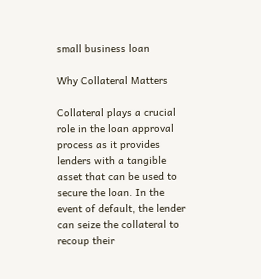small business loan

Why Collateral Matters

Collateral plays a crucial role in the loan approval process as it provides lenders with a tangible asset that can be used to secure the loan. In the event of default, the lender can seize the collateral to recoup their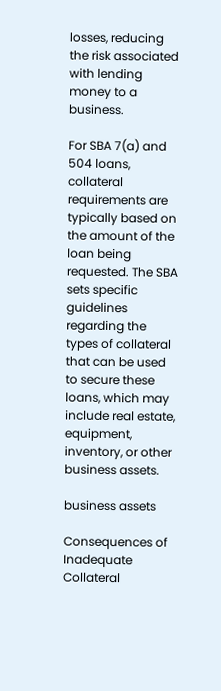losses, reducing the risk associated with lending money to a business.

For SBA 7(a) and 504 loans, collateral requirements are typically based on the amount of the loan being requested. The SBA sets specific guidelines regarding the types of collateral that can be used to secure these loans, which may include real estate, equipment, inventory, or other business assets.

business assets

Consequences of Inadequate Collateral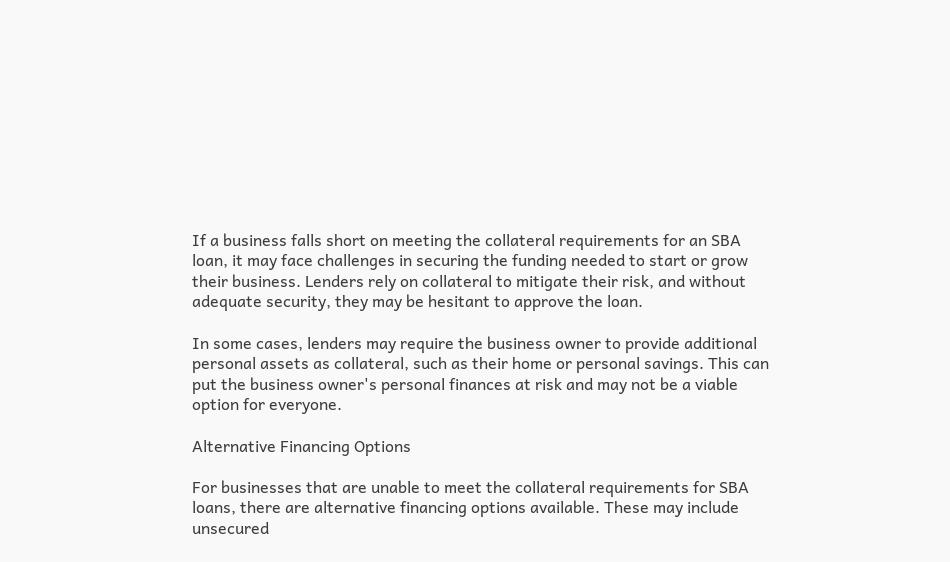If a business falls short on meeting the collateral requirements for an SBA loan, it may face challenges in securing the funding needed to start or grow their business. Lenders rely on collateral to mitigate their risk, and without adequate security, they may be hesitant to approve the loan.

In some cases, lenders may require the business owner to provide additional personal assets as collateral, such as their home or personal savings. This can put the business owner's personal finances at risk and may not be a viable option for everyone.

Alternative Financing Options

For businesses that are unable to meet the collateral requirements for SBA loans, there are alternative financing options available. These may include unsecured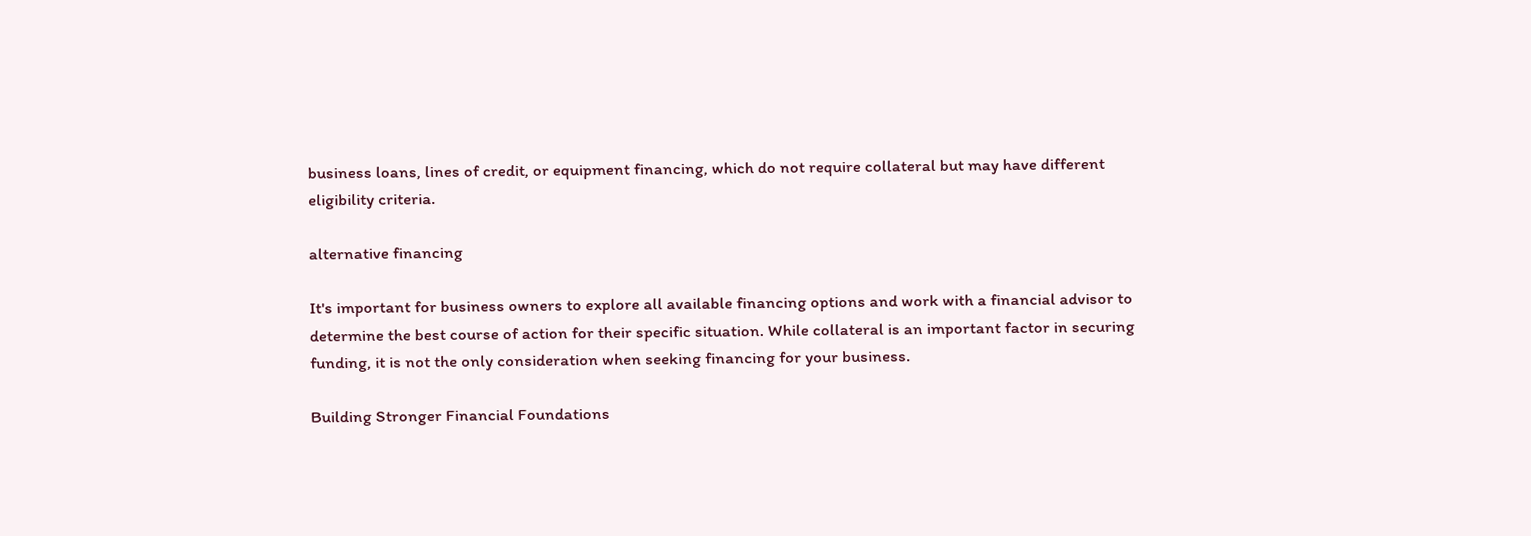business loans, lines of credit, or equipment financing, which do not require collateral but may have different eligibility criteria.

alternative financing

It's important for business owners to explore all available financing options and work with a financial advisor to determine the best course of action for their specific situation. While collateral is an important factor in securing funding, it is not the only consideration when seeking financing for your business.

Building Stronger Financial Foundations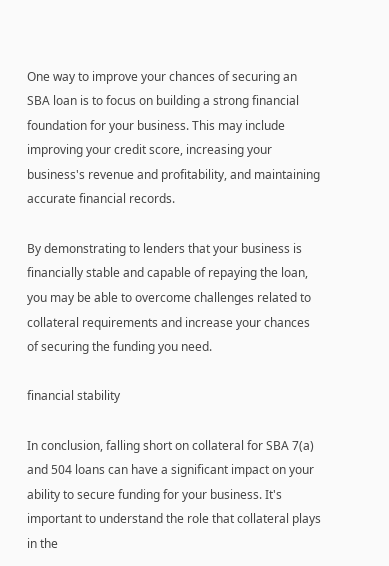One way to improve your chances of securing an SBA loan is to focus on building a strong financial foundation for your business. This may include improving your credit score, increasing your business's revenue and profitability, and maintaining accurate financial records.

By demonstrating to lenders that your business is financially stable and capable of repaying the loan, you may be able to overcome challenges related to collateral requirements and increase your chances of securing the funding you need.

financial stability

In conclusion, falling short on collateral for SBA 7(a) and 504 loans can have a significant impact on your ability to secure funding for your business. It's important to understand the role that collateral plays in the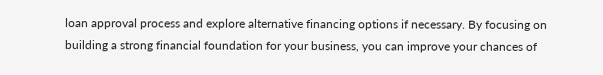loan approval process and explore alternative financing options if necessary. By focusing on building a strong financial foundation for your business, you can improve your chances of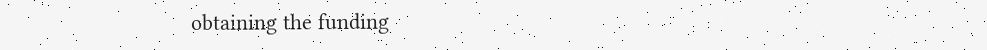obtaining the funding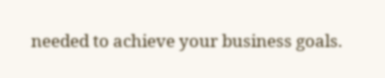needed to achieve your business goals.